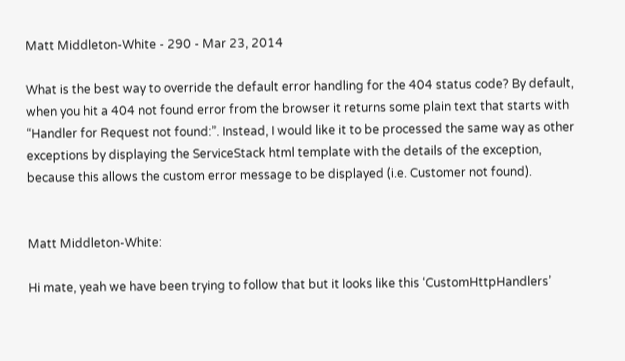Matt Middleton-White - 290 - Mar 23, 2014

What is the best way to override the default error handling for the 404 status code? By default, when you hit a 404 not found error from the browser it returns some plain text that starts with “Handler for Request not found:”. Instead, I would like it to be processed the same way as other exceptions by displaying the ServiceStack html template with the details of the exception, because this allows the custom error message to be displayed (i.e. Customer not found).


Matt Middleton-White:

Hi mate, yeah we have been trying to follow that but it looks like this ‘CustomHttpHandlers’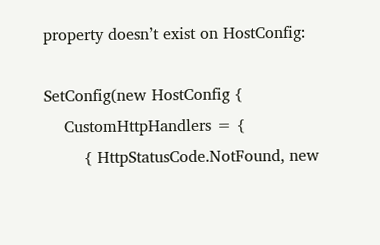property doesn’t exist on HostConfig:

SetConfig(new HostConfig {
    CustomHttpHandlers = {
        { HttpStatusCode.NotFound, new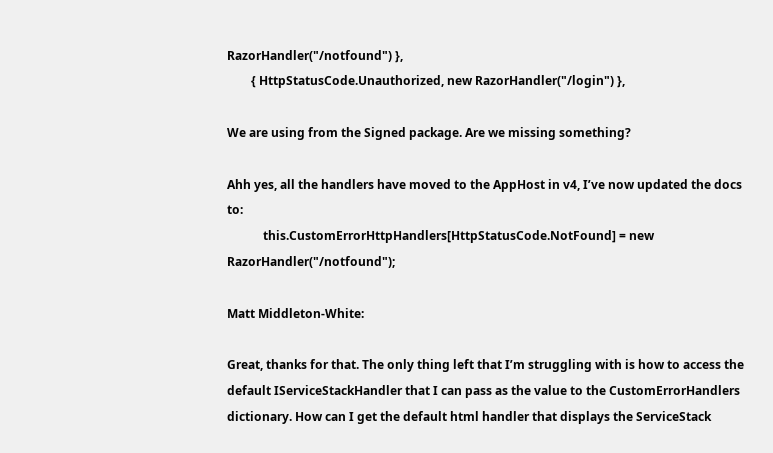RazorHandler("/notfound") },
        { HttpStatusCode.Unauthorized, new RazorHandler("/login") },

We are using from the Signed package. Are we missing something?

Ahh yes, all the handlers have moved to the AppHost in v4, I’ve now updated the docs to:
            this.CustomErrorHttpHandlers[HttpStatusCode.NotFound] = new RazorHandler("/notfound");

Matt Middleton-White:

Great, thanks for that. The only thing left that I’m struggling with is how to access the default IServiceStackHandler that I can pass as the value to the CustomErrorHandlers dictionary. How can I get the default html handler that displays the ServiceStack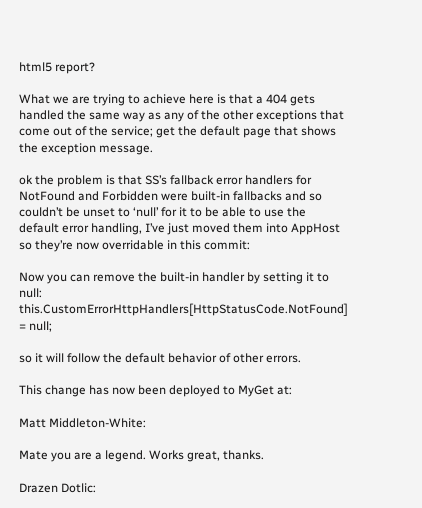html5 report?

What we are trying to achieve here is that a 404 gets handled the same way as any of the other exceptions that come out of the service; get the default page that shows the exception message.

ok the problem is that SS’s fallback error handlers for NotFound and Forbidden were built-in fallbacks and so couldn’t be unset to ‘null’ for it to be able to use the default error handling, I’ve just moved them into AppHost so they’re now overridable in this commit:

Now you can remove the built-in handler by setting it to null:
this.CustomErrorHttpHandlers[HttpStatusCode.NotFound] = null;

so it will follow the default behavior of other errors.

This change has now been deployed to MyGet at:

Matt Middleton-White:

Mate you are a legend. Works great, thanks.

Drazen Dotlic: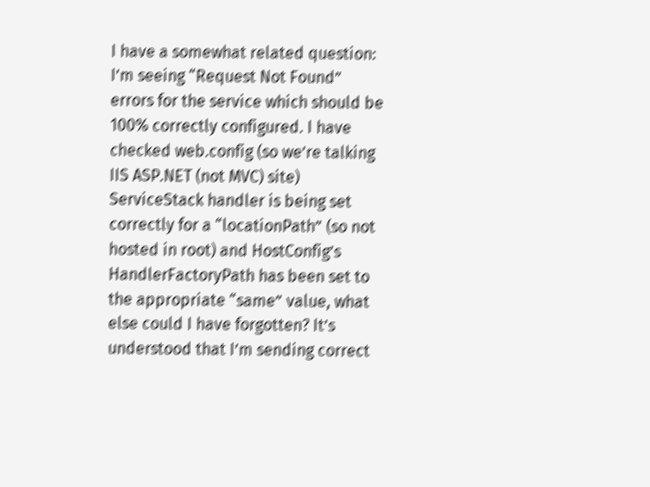I have a somewhat related question: I’m seeing “Request Not Found” errors for the service which should be 100% correctly configured. I have checked web.config (so we’re talking IIS ASP.NET (not MVC) site) ServiceStack handler is being set correctly for a “locationPath” (so not hosted in root) and HostConfig’s HandlerFactoryPath has been set to the appropriate “same” value, what else could I have forgotten? It’s understood that I’m sending correct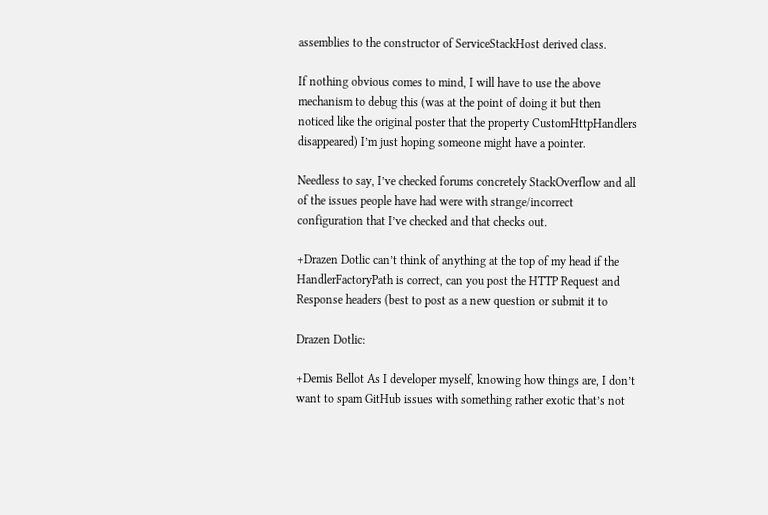assemblies to the constructor of ServiceStackHost derived class.

If nothing obvious comes to mind, I will have to use the above mechanism to debug this (was at the point of doing it but then noticed like the original poster that the property CustomHttpHandlers disappeared) I’m just hoping someone might have a pointer.

Needless to say, I’ve checked forums concretely StackOverflow and all of the issues people have had were with strange/incorrect configuration that I’ve checked and that checks out.

+Drazen Dotlic can’t think of anything at the top of my head if the HandlerFactoryPath is correct, can you post the HTTP Request and Response headers (best to post as a new question or submit it to

Drazen Dotlic:

+Demis Bellot As I developer myself, knowing how things are, I don’t want to spam GitHub issues with something rather exotic that’s not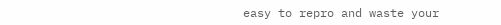easy to repro and waste your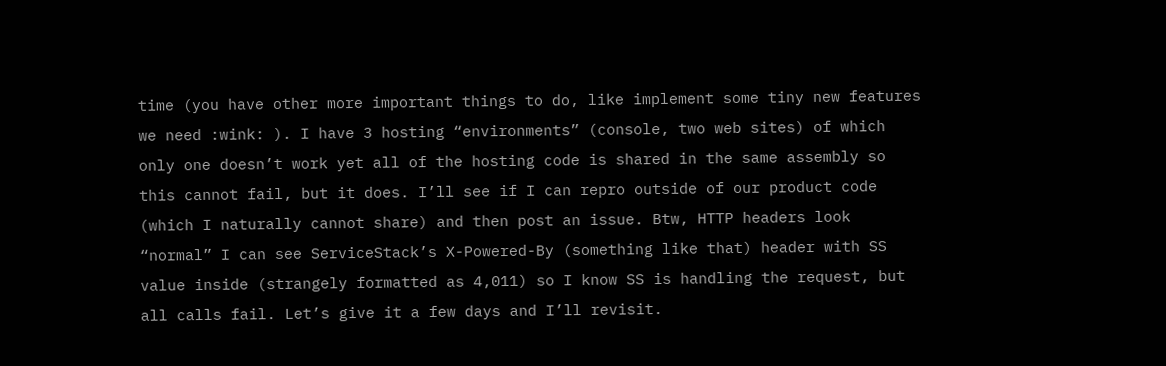time (you have other more important things to do, like implement some tiny new features we need :wink: ). I have 3 hosting “environments” (console, two web sites) of which only one doesn’t work yet all of the hosting code is shared in the same assembly so this cannot fail, but it does. I’ll see if I can repro outside of our product code (which I naturally cannot share) and then post an issue. Btw, HTTP headers look “normal” I can see ServiceStack’s X-Powered-By (something like that) header with SS value inside (strangely formatted as 4,011) so I know SS is handling the request, but all calls fail. Let’s give it a few days and I’ll revisit.